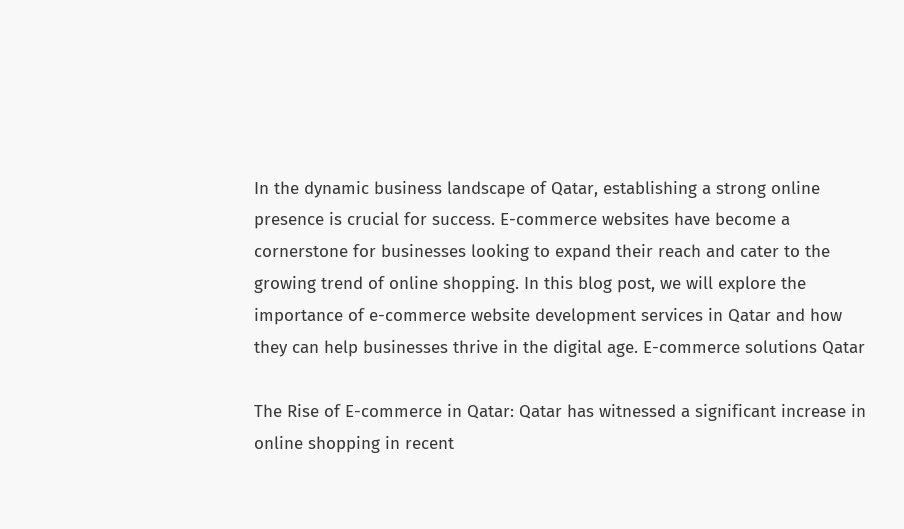In the dynamic business landscape of Qatar, establishing a strong online presence is crucial for success. E-commerce websites have become a cornerstone for businesses looking to expand their reach and cater to the growing trend of online shopping. In this blog post, we will explore the importance of e-commerce website development services in Qatar and how they can help businesses thrive in the digital age. E-commerce solutions Qatar

The Rise of E-commerce in Qatar: Qatar has witnessed a significant increase in online shopping in recent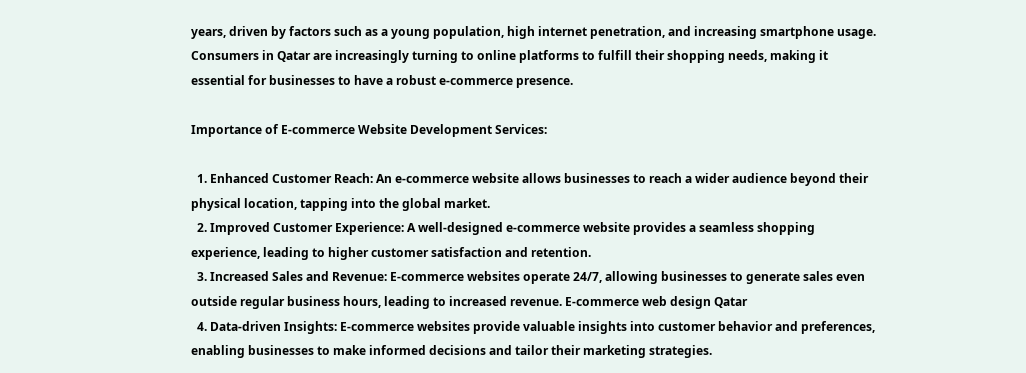years, driven by factors such as a young population, high internet penetration, and increasing smartphone usage. Consumers in Qatar are increasingly turning to online platforms to fulfill their shopping needs, making it essential for businesses to have a robust e-commerce presence.

Importance of E-commerce Website Development Services:

  1. Enhanced Customer Reach: An e-commerce website allows businesses to reach a wider audience beyond their physical location, tapping into the global market.
  2. Improved Customer Experience: A well-designed e-commerce website provides a seamless shopping experience, leading to higher customer satisfaction and retention.
  3. Increased Sales and Revenue: E-commerce websites operate 24/7, allowing businesses to generate sales even outside regular business hours, leading to increased revenue. E-commerce web design Qatar
  4. Data-driven Insights: E-commerce websites provide valuable insights into customer behavior and preferences, enabling businesses to make informed decisions and tailor their marketing strategies.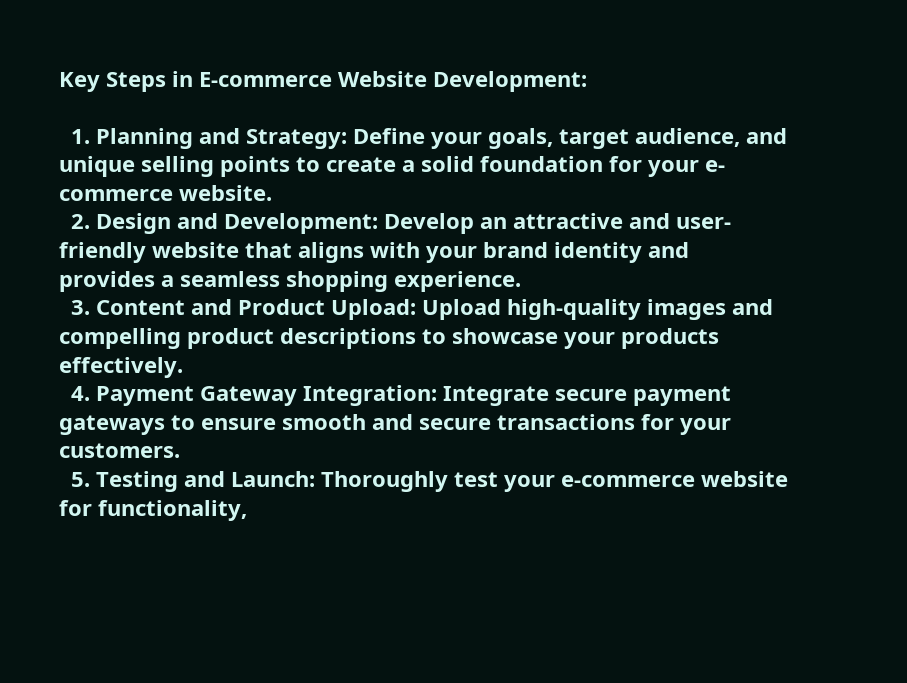Key Steps in E-commerce Website Development:

  1. Planning and Strategy: Define your goals, target audience, and unique selling points to create a solid foundation for your e-commerce website.
  2. Design and Development: Develop an attractive and user-friendly website that aligns with your brand identity and provides a seamless shopping experience.
  3. Content and Product Upload: Upload high-quality images and compelling product descriptions to showcase your products effectively.
  4. Payment Gateway Integration: Integrate secure payment gateways to ensure smooth and secure transactions for your customers.
  5. Testing and Launch: Thoroughly test your e-commerce website for functionality,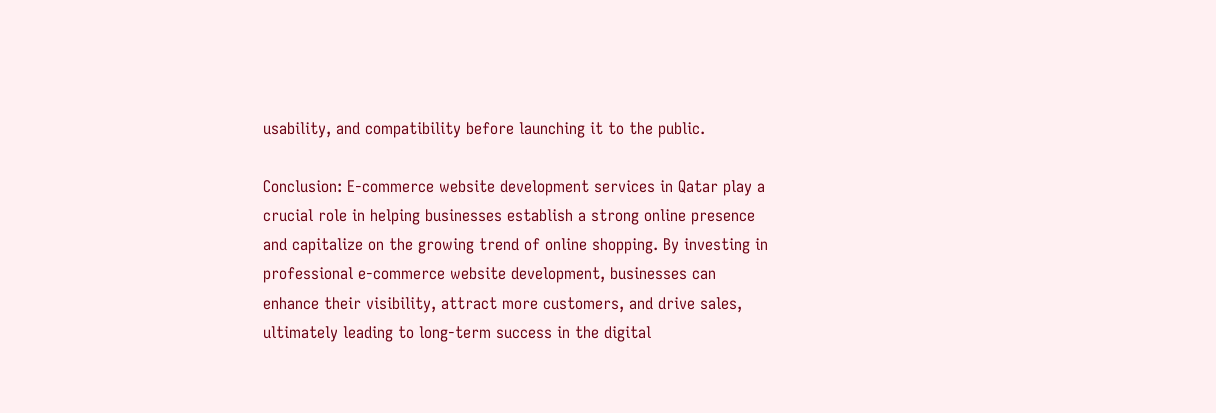usability, and compatibility before launching it to the public.

Conclusion: E-commerce website development services in Qatar play a crucial role in helping businesses establish a strong online presence and capitalize on the growing trend of online shopping. By investing in professional e-commerce website development, businesses can enhance their visibility, attract more customers, and drive sales, ultimately leading to long-term success in the digital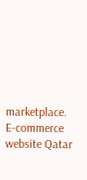marketplace. E-commerce website Qatar